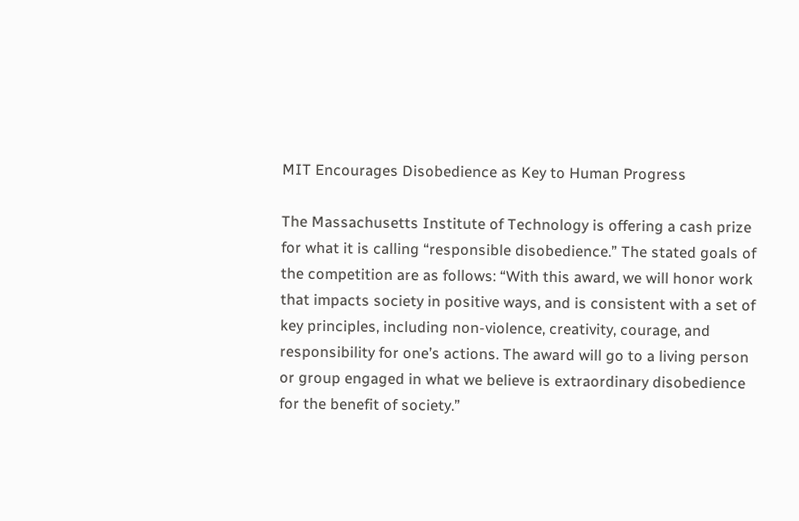MIT Encourages Disobedience as Key to Human Progress

The Massachusetts Institute of Technology is offering a cash prize for what it is calling “responsible disobedience.” The stated goals of the competition are as follows: “With this award, we will honor work that impacts society in positive ways, and is consistent with a set of key principles, including non-violence, creativity, courage, and responsibility for one’s actions. The award will go to a living person or group engaged in what we believe is extraordinary disobedience for the benefit of society.”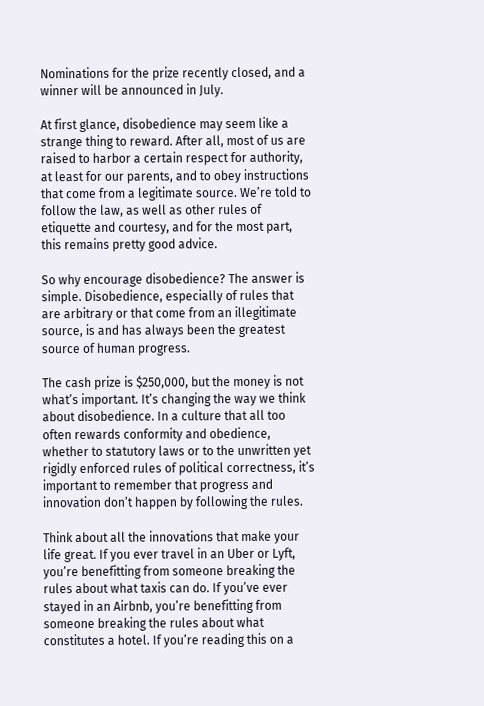Nominations for the prize recently closed, and a winner will be announced in July.

At first glance, disobedience may seem like a strange thing to reward. After all, most of us are raised to harbor a certain respect for authority, at least for our parents, and to obey instructions that come from a legitimate source. We’re told to follow the law, as well as other rules of etiquette and courtesy, and for the most part, this remains pretty good advice.

So why encourage disobedience? The answer is simple. Disobedience, especially of rules that are arbitrary or that come from an illegitimate source, is and has always been the greatest source of human progress.

The cash prize is $250,000, but the money is not what’s important. It’s changing the way we think about disobedience. In a culture that all too often rewards conformity and obedience, whether to statutory laws or to the unwritten yet rigidly enforced rules of political correctness, it’s important to remember that progress and innovation don’t happen by following the rules.

Think about all the innovations that make your life great. If you ever travel in an Uber or Lyft, you’re benefitting from someone breaking the rules about what taxis can do. If you’ve ever stayed in an Airbnb, you’re benefitting from someone breaking the rules about what constitutes a hotel. If you’re reading this on a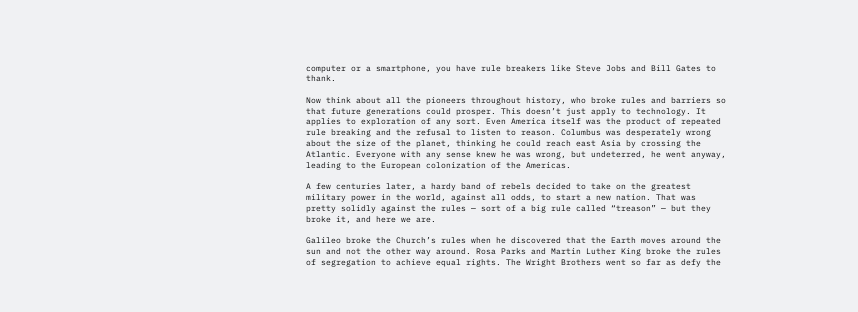computer or a smartphone, you have rule breakers like Steve Jobs and Bill Gates to thank.

Now think about all the pioneers throughout history, who broke rules and barriers so that future generations could prosper. This doesn’t just apply to technology. It applies to exploration of any sort. Even America itself was the product of repeated rule breaking and the refusal to listen to reason. Columbus was desperately wrong about the size of the planet, thinking he could reach east Asia by crossing the Atlantic. Everyone with any sense knew he was wrong, but undeterred, he went anyway, leading to the European colonization of the Americas.

A few centuries later, a hardy band of rebels decided to take on the greatest military power in the world, against all odds, to start a new nation. That was pretty solidly against the rules — sort of a big rule called “treason” — but they broke it, and here we are.

Galileo broke the Church’s rules when he discovered that the Earth moves around the sun and not the other way around. Rosa Parks and Martin Luther King broke the rules of segregation to achieve equal rights. The Wright Brothers went so far as defy the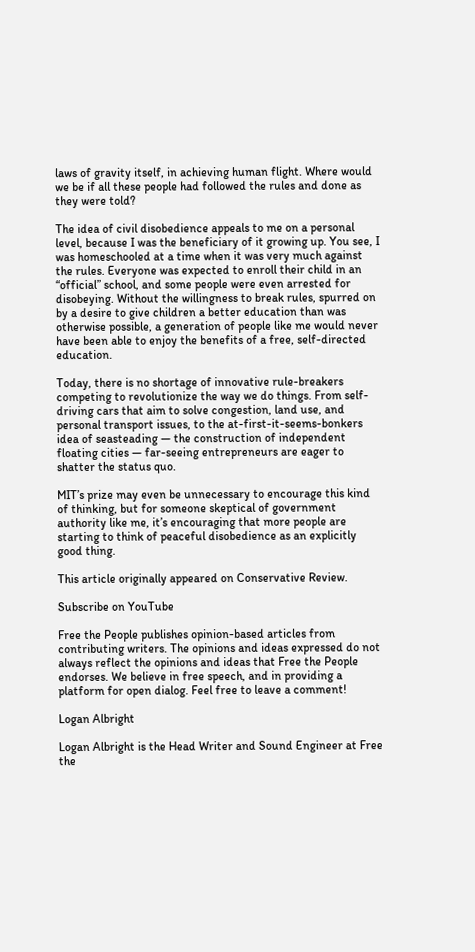laws of gravity itself, in achieving human flight. Where would we be if all these people had followed the rules and done as they were told?

The idea of civil disobedience appeals to me on a personal level, because I was the beneficiary of it growing up. You see, I was homeschooled at a time when it was very much against the rules. Everyone was expected to enroll their child in an “official” school, and some people were even arrested for disobeying. Without the willingness to break rules, spurred on by a desire to give children a better education than was otherwise possible, a generation of people like me would never have been able to enjoy the benefits of a free, self-directed education.

Today, there is no shortage of innovative rule-breakers competing to revolutionize the way we do things. From self-driving cars that aim to solve congestion, land use, and personal transport issues, to the at-first-it-seems-bonkers idea of seasteading — the construction of independent floating cities — far-seeing entrepreneurs are eager to shatter the status quo.

MIT’s prize may even be unnecessary to encourage this kind of thinking, but for someone skeptical of government authority like me, it’s encouraging that more people are starting to think of peaceful disobedience as an explicitly good thing.

This article originally appeared on Conservative Review.

Subscribe on YouTube

Free the People publishes opinion-based articles from contributing writers. The opinions and ideas expressed do not always reflect the opinions and ideas that Free the People endorses. We believe in free speech, and in providing a platform for open dialog. Feel free to leave a comment!

Logan Albright

Logan Albright is the Head Writer and Sound Engineer at Free the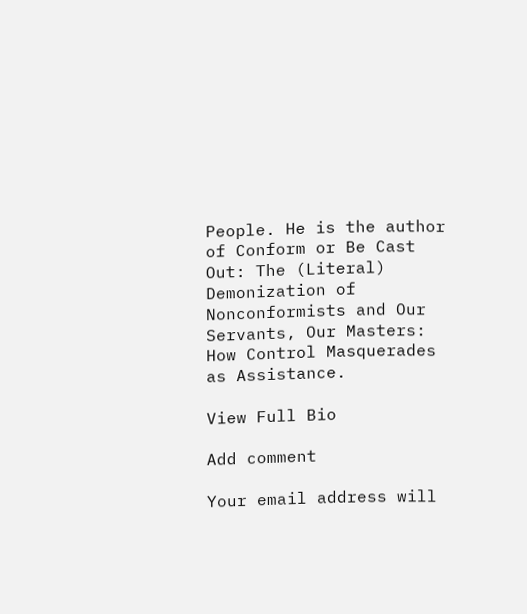People. He is the author of Conform or Be Cast Out: The (Literal) Demonization of Nonconformists and Our Servants, Our Masters: How Control Masquerades as Assistance.

View Full Bio

Add comment

Your email address will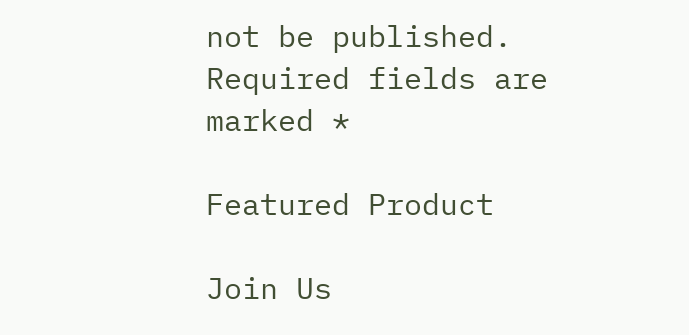not be published. Required fields are marked *

Featured Product

Join Us